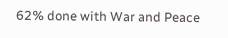62% done with War and Peace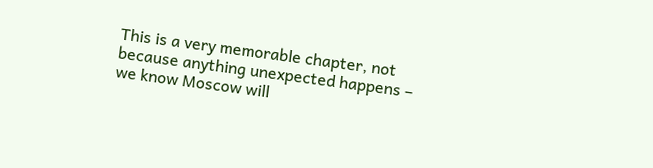This is a very memorable chapter, not because anything unexpected happens – we know Moscow will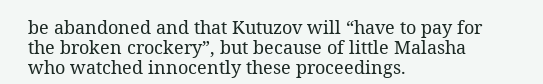be abandoned and that Kutuzov will “have to pay for the broken crockery”, but because of little Malasha who watched innocently these proceedings.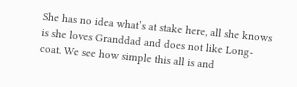She has no idea what’s at stake here, all she knows is she loves Granddad and does not like Long-coat. We see how simple this all is and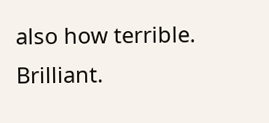also how terrible. Brilliant.